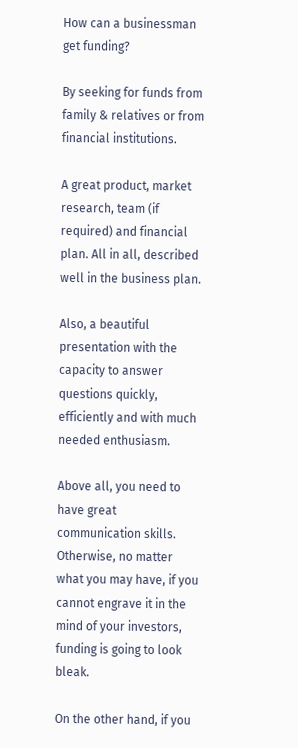How can a businessman get funding?

By seeking for funds from family & relatives or from financial institutions.

A great product, market research, team (if required) and financial plan. All in all, described well in the business plan.

Also, a beautiful presentation with the capacity to answer questions quickly, efficiently and with much needed enthusiasm.

Above all, you need to have great communication skills. Otherwise, no matter what you may have, if you cannot engrave it in the mind of your investors, funding is going to look bleak.

On the other hand, if you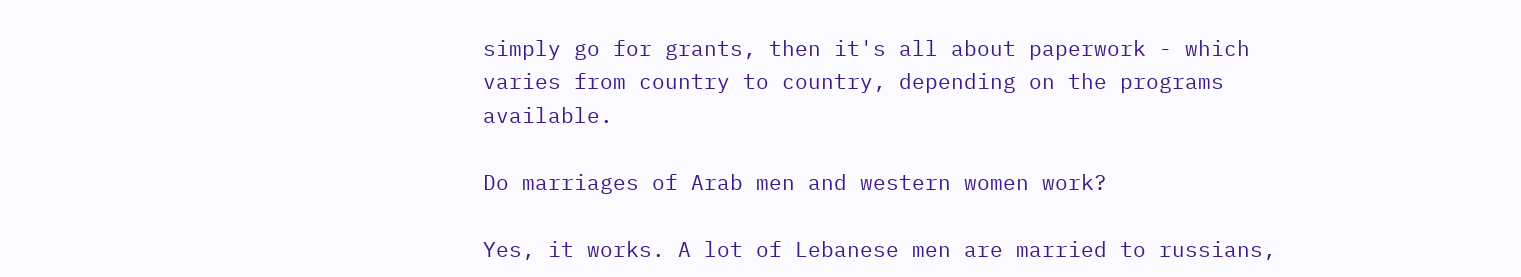simply go for grants, then it's all about paperwork - which varies from country to country, depending on the programs available.

Do marriages of Arab men and western women work?

Yes, it works. A lot of Lebanese men are married to russians,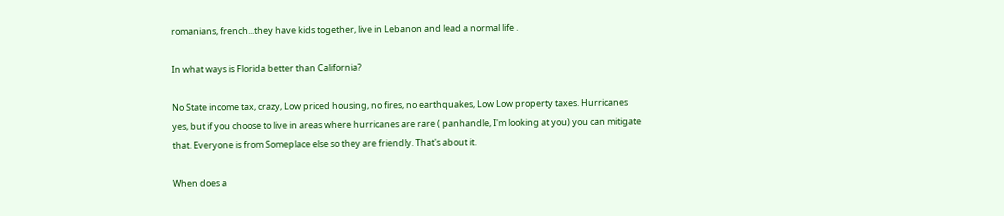romanians, french...they have kids together, live in Lebanon and lead a normal life .

In what ways is Florida better than California?

No State income tax, crazy, Low priced housing, no fires, no earthquakes, Low Low property taxes. Hurricanes yes, but if you choose to live in areas where hurricanes are rare ( panhandle, I'm looking at you) you can mitigate that. Everyone is from Someplace else so they are friendly. That's about it.

When does a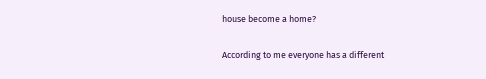house become a home?

According to me everyone has a different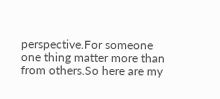perspective.For someone one thing matter more than from others.So here are my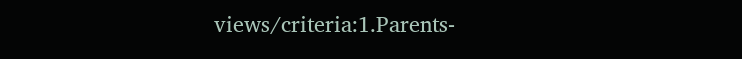views/criteria:1.Parents-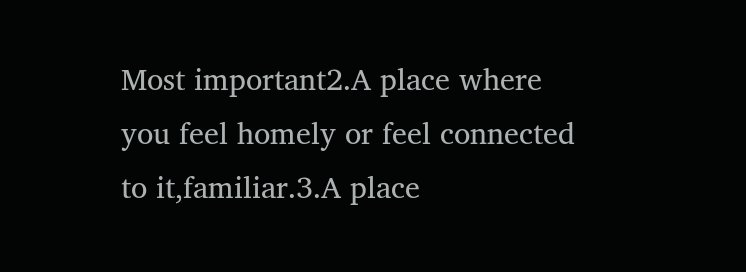Most important2.A place where you feel homely or feel connected to it,familiar.3.A place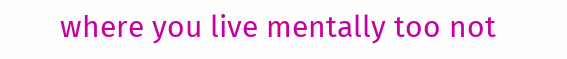where you live mentally too not